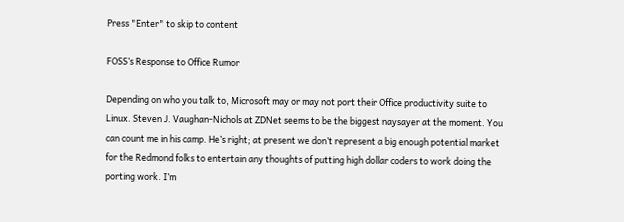Press "Enter" to skip to content

FOSS’s Response to Office Rumor

Depending on who you talk to, Microsoft may or may not port their Office productivity suite to Linux. Steven J. Vaughan-Nichols at ZDNet seems to be the biggest naysayer at the moment. You can count me in his camp. He’s right; at present we don’t represent a big enough potential market for the Redmond folks to entertain any thoughts of putting high dollar coders to work doing the porting work. I’m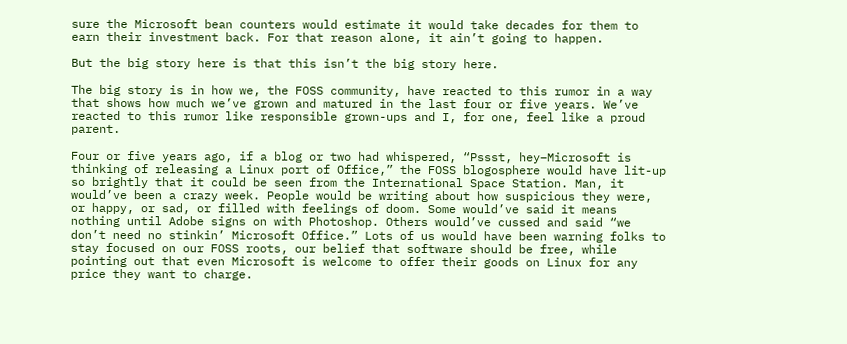sure the Microsoft bean counters would estimate it would take decades for them to earn their investment back. For that reason alone, it ain’t going to happen.

But the big story here is that this isn’t the big story here.

The big story is in how we, the FOSS community, have reacted to this rumor in a way that shows how much we’ve grown and matured in the last four or five years. We’ve reacted to this rumor like responsible grown-ups and I, for one, feel like a proud parent.

Four or five years ago, if a blog or two had whispered, “Pssst, hey–Microsoft is thinking of releasing a Linux port of Office,” the FOSS blogosphere would have lit-up so brightly that it could be seen from the International Space Station. Man, it would’ve been a crazy week. People would be writing about how suspicious they were, or happy, or sad, or filled with feelings of doom. Some would’ve said it means nothing until Adobe signs on with Photoshop. Others would’ve cussed and said “we don’t need no stinkin’ Microsoft Office.” Lots of us would have been warning folks to stay focused on our FOSS roots, our belief that software should be free, while pointing out that even Microsoft is welcome to offer their goods on Linux for any price they want to charge.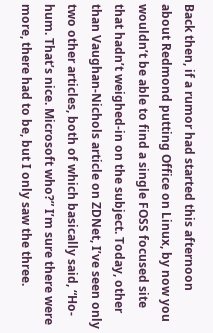Back then, if a rumor had started this afternoon about Redmond putting Office on Linux, by now you wouldn’t be able to find a single FOSS focused site that hadn’t weighed-in on the subject. Today, other than Vaughan-Nichols article on ZDNet, I’ve seen only two other articles, both of which basically said, “Ho-hum. That’s nice. Microsoft who?” I’m sure there were more, there had to be, but I only saw the three.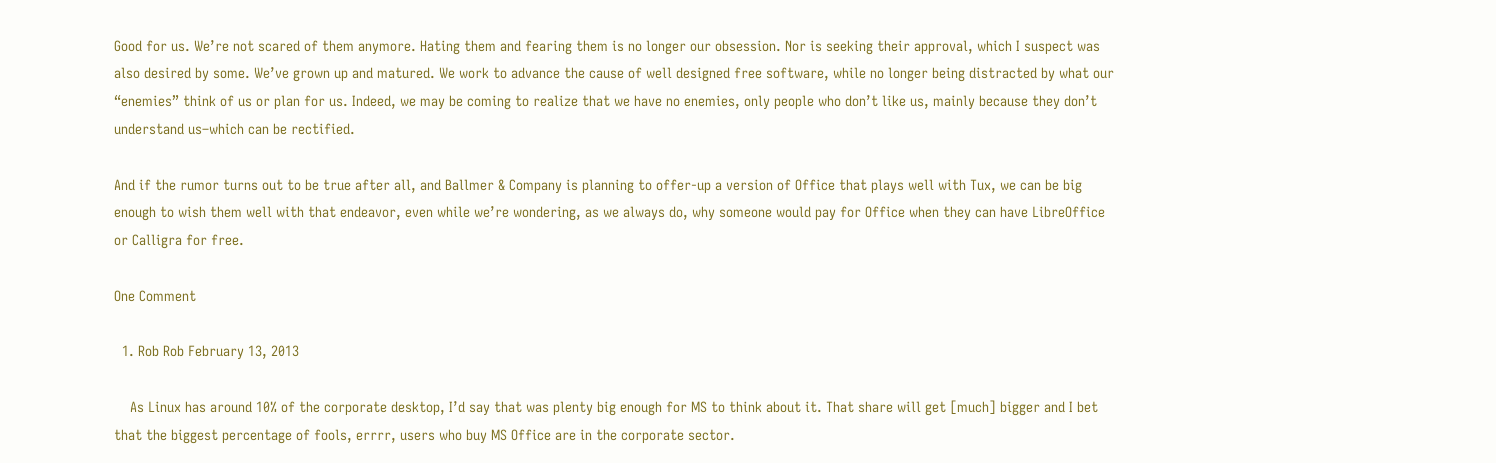Good for us. We’re not scared of them anymore. Hating them and fearing them is no longer our obsession. Nor is seeking their approval, which I suspect was also desired by some. We’ve grown up and matured. We work to advance the cause of well designed free software, while no longer being distracted by what our “enemies” think of us or plan for us. Indeed, we may be coming to realize that we have no enemies, only people who don’t like us, mainly because they don’t understand us–which can be rectified.

And if the rumor turns out to be true after all, and Ballmer & Company is planning to offer-up a version of Office that plays well with Tux, we can be big enough to wish them well with that endeavor, even while we’re wondering, as we always do, why someone would pay for Office when they can have LibreOffice or Calligra for free.

One Comment

  1. Rob Rob February 13, 2013

    As Linux has around 10% of the corporate desktop, I’d say that was plenty big enough for MS to think about it. That share will get [much] bigger and I bet that the biggest percentage of fools, errrr, users who buy MS Office are in the corporate sector.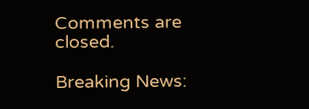Comments are closed.

Breaking News: